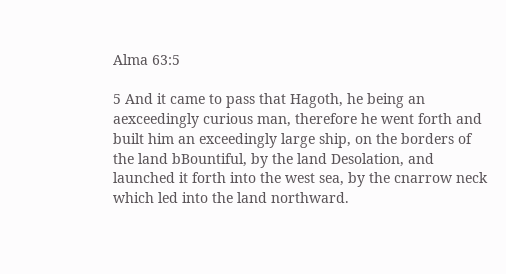Alma 63:5

5 And it came to pass that Hagoth, he being an aexceedingly curious man, therefore he went forth and built him an exceedingly large ship, on the borders of the land bBountiful, by the land Desolation, and launched it forth into the west sea, by the cnarrow neck which led into the land northward.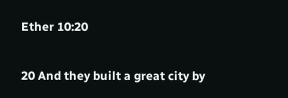Ether 10:20

20 And they built a great city by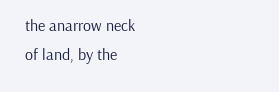the anarrow neck of land, by the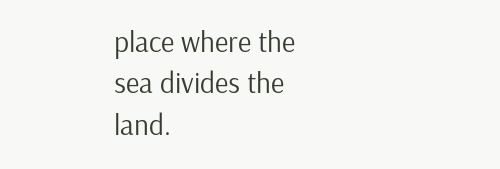place where the sea divides the land.